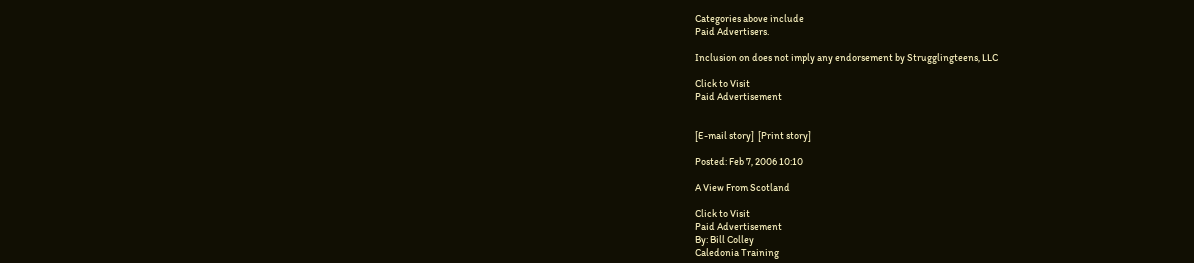Categories above include
Paid Advertisers.

Inclusion on does not imply any endorsement by Strugglingteens, LLC

Click to Visit
Paid Advertisement


[E-mail story]  [Print story]

Posted: Feb 7, 2006 10:10

A View From Scotland

Click to Visit
Paid Advertisement
By: Bill Colley
Caledonia Training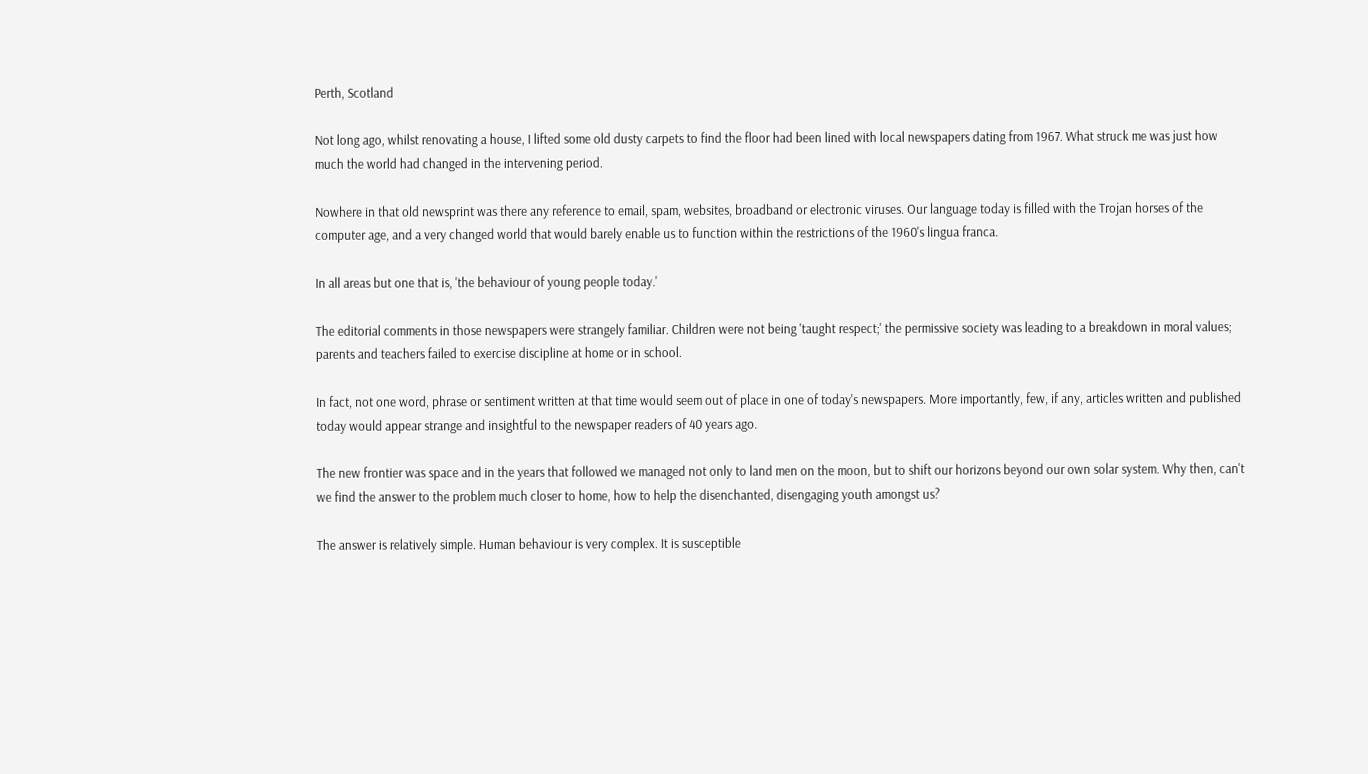Perth, Scotland

Not long ago, whilst renovating a house, I lifted some old dusty carpets to find the floor had been lined with local newspapers dating from 1967. What struck me was just how much the world had changed in the intervening period.

Nowhere in that old newsprint was there any reference to email, spam, websites, broadband or electronic viruses. Our language today is filled with the Trojan horses of the computer age, and a very changed world that would barely enable us to function within the restrictions of the 1960's lingua franca.

In all areas but one that is, 'the behaviour of young people today.'

The editorial comments in those newspapers were strangely familiar. Children were not being 'taught respect;' the permissive society was leading to a breakdown in moral values; parents and teachers failed to exercise discipline at home or in school.

In fact, not one word, phrase or sentiment written at that time would seem out of place in one of today's newspapers. More importantly, few, if any, articles written and published today would appear strange and insightful to the newspaper readers of 40 years ago.

The new frontier was space and in the years that followed we managed not only to land men on the moon, but to shift our horizons beyond our own solar system. Why then, can't we find the answer to the problem much closer to home, how to help the disenchanted, disengaging youth amongst us?

The answer is relatively simple. Human behaviour is very complex. It is susceptible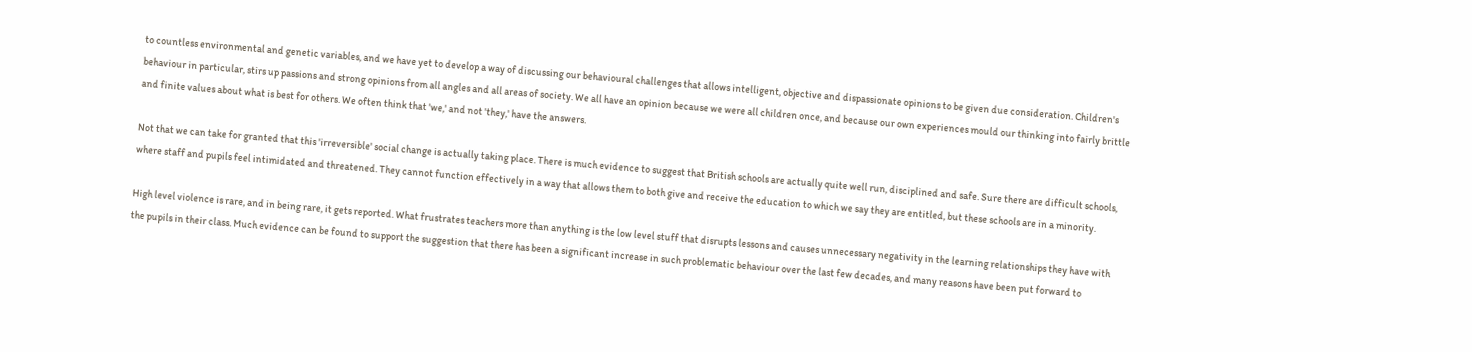to countless environmental and genetic variables, and we have yet to develop a way of discussing our behavioural challenges that allows intelligent, objective and dispassionate opinions to be given due consideration. Children's behaviour in particular, stirs up passions and strong opinions from all angles and all areas of society. We all have an opinion because we were all children once, and because our own experiences mould our thinking into fairly brittle and finite values about what is best for others. We often think that 'we,' and not 'they,' have the answers.

Not that we can take for granted that this 'irreversible' social change is actually taking place. There is much evidence to suggest that British schools are actually quite well run, disciplined and safe. Sure there are difficult schools, where staff and pupils feel intimidated and threatened. They cannot function effectively in a way that allows them to both give and receive the education to which we say they are entitled, but these schools are in a minority.

High level violence is rare, and in being rare, it gets reported. What frustrates teachers more than anything is the low level stuff that disrupts lessons and causes unnecessary negativity in the learning relationships they have with the pupils in their class. Much evidence can be found to support the suggestion that there has been a significant increase in such problematic behaviour over the last few decades, and many reasons have been put forward to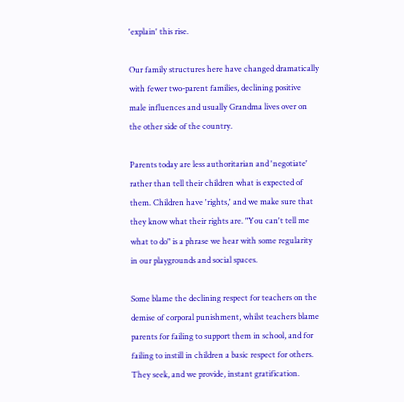'explain' this rise.

Our family structures here have changed dramatically with fewer two-parent families, declining positive male influences and usually Grandma lives over on the other side of the country.

Parents today are less authoritarian and 'negotiate' rather than tell their children what is expected of them. Children have 'rights,' and we make sure that they know what their rights are. "You can't tell me what to do" is a phrase we hear with some regularity in our playgrounds and social spaces.

Some blame the declining respect for teachers on the demise of corporal punishment, whilst teachers blame parents for failing to support them in school, and for failing to instill in children a basic respect for others. They seek, and we provide, instant gratification.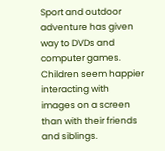Sport and outdoor adventure has given way to DVDs and computer games. Children seem happier interacting with images on a screen than with their friends and siblings.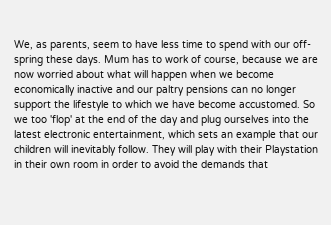We, as parents, seem to have less time to spend with our off-spring these days. Mum has to work of course, because we are now worried about what will happen when we become economically inactive and our paltry pensions can no longer support the lifestyle to which we have become accustomed. So we too 'flop' at the end of the day and plug ourselves into the latest electronic entertainment, which sets an example that our children will inevitably follow. They will play with their Playstation in their own room in order to avoid the demands that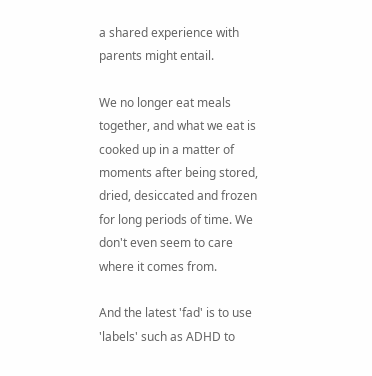a shared experience with parents might entail.

We no longer eat meals together, and what we eat is cooked up in a matter of moments after being stored, dried, desiccated and frozen for long periods of time. We don't even seem to care where it comes from.

And the latest 'fad' is to use 'labels' such as ADHD to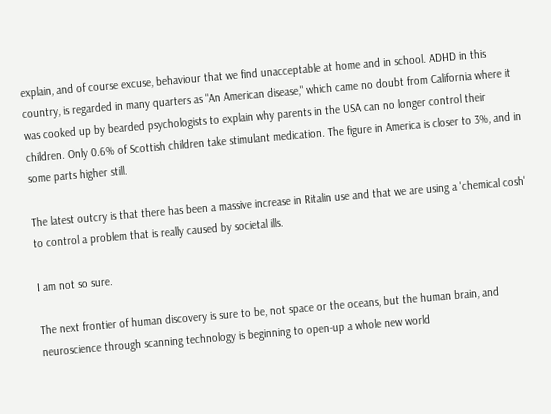explain, and of course excuse, behaviour that we find unacceptable at home and in school. ADHD in this country, is regarded in many quarters as "An American disease," which came no doubt from California where it was cooked up by bearded psychologists to explain why parents in the USA can no longer control their children. Only 0.6% of Scottish children take stimulant medication. The figure in America is closer to 3%, and in some parts higher still.

The latest outcry is that there has been a massive increase in Ritalin use and that we are using a 'chemical cosh' to control a problem that is really caused by societal ills.

I am not so sure.

The next frontier of human discovery is sure to be, not space or the oceans, but the human brain, and neuroscience through scanning technology is beginning to open-up a whole new world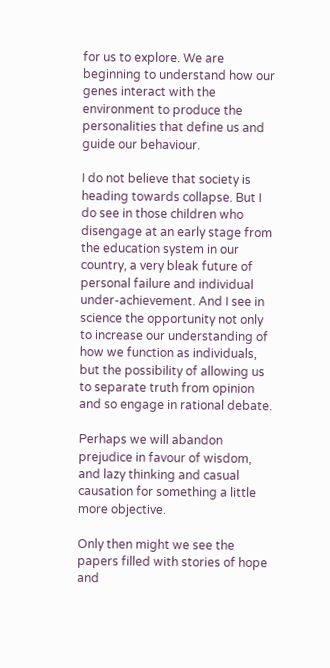for us to explore. We are beginning to understand how our genes interact with the environment to produce the personalities that define us and guide our behaviour.

I do not believe that society is heading towards collapse. But I do see in those children who disengage at an early stage from the education system in our country, a very bleak future of personal failure and individual under-achievement. And I see in science the opportunity not only to increase our understanding of how we function as individuals, but the possibility of allowing us to separate truth from opinion and so engage in rational debate.

Perhaps we will abandon prejudice in favour of wisdom, and lazy thinking and casual causation for something a little more objective.

Only then might we see the papers filled with stories of hope and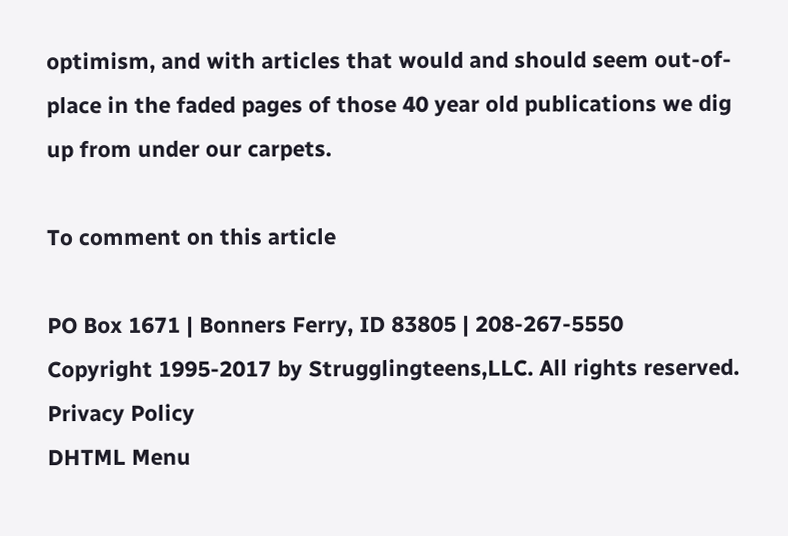optimism, and with articles that would and should seem out-of-place in the faded pages of those 40 year old publications we dig up from under our carpets.

To comment on this article

PO Box 1671 | Bonners Ferry, ID 83805 | 208-267-5550
Copyright 1995-2017 by Strugglingteens,LLC. All rights reserved.    Privacy Policy
DHTML Menu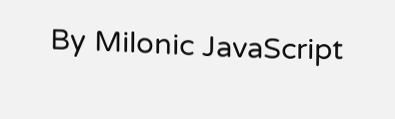By Milonic JavaScript